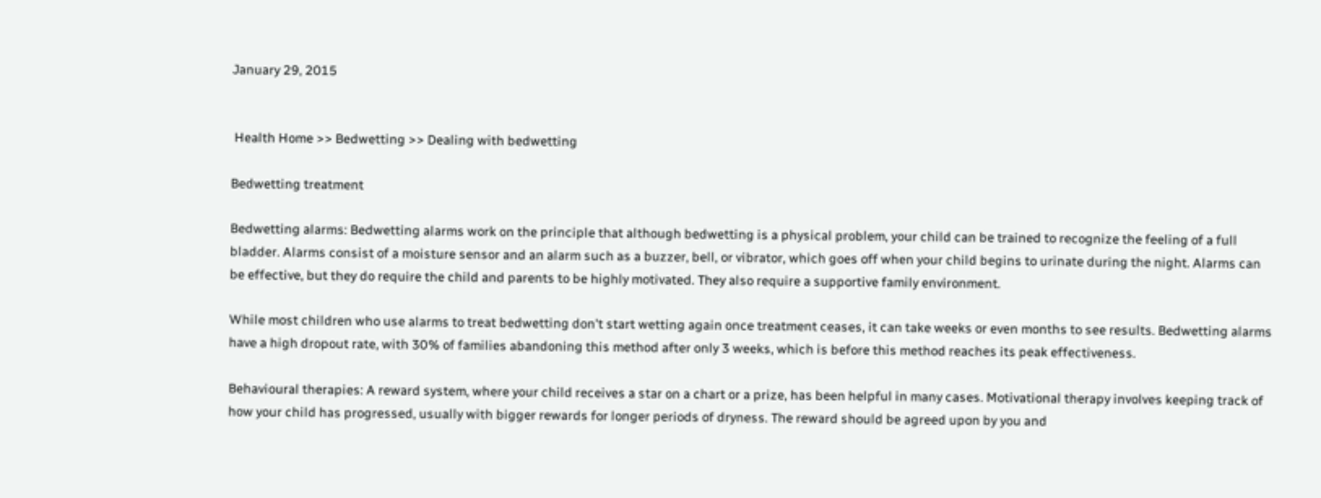January 29, 2015


 Health Home >> Bedwetting >> Dealing with bedwetting

Bedwetting treatment

Bedwetting alarms: Bedwetting alarms work on the principle that although bedwetting is a physical problem, your child can be trained to recognize the feeling of a full bladder. Alarms consist of a moisture sensor and an alarm such as a buzzer, bell, or vibrator, which goes off when your child begins to urinate during the night. Alarms can be effective, but they do require the child and parents to be highly motivated. They also require a supportive family environment.

While most children who use alarms to treat bedwetting don't start wetting again once treatment ceases, it can take weeks or even months to see results. Bedwetting alarms have a high dropout rate, with 30% of families abandoning this method after only 3 weeks, which is before this method reaches its peak effectiveness.

Behavioural therapies: A reward system, where your child receives a star on a chart or a prize, has been helpful in many cases. Motivational therapy involves keeping track of how your child has progressed, usually with bigger rewards for longer periods of dryness. The reward should be agreed upon by you and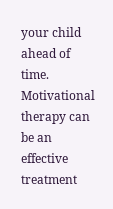your child ahead of time. Motivational therapy can be an effective treatment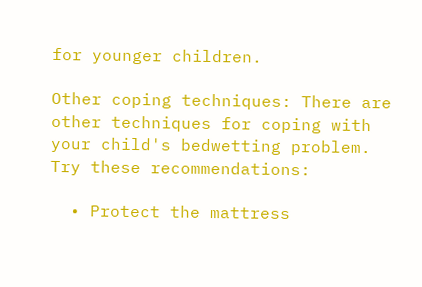for younger children.

Other coping techniques: There are other techniques for coping with your child's bedwetting problem. Try these recommendations:

  • Protect the mattress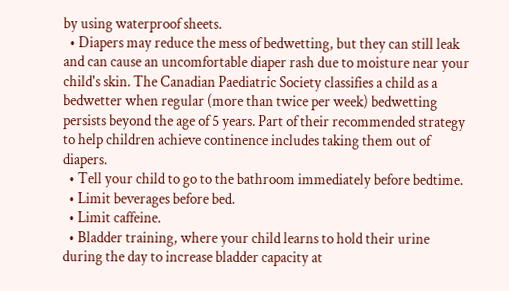by using waterproof sheets.
  • Diapers may reduce the mess of bedwetting, but they can still leak and can cause an uncomfortable diaper rash due to moisture near your child's skin. The Canadian Paediatric Society classifies a child as a bedwetter when regular (more than twice per week) bedwetting persists beyond the age of 5 years. Part of their recommended strategy to help children achieve continence includes taking them out of diapers.
  • Tell your child to go to the bathroom immediately before bedtime.
  • Limit beverages before bed.
  • Limit caffeine.
  • Bladder training, where your child learns to hold their urine during the day to increase bladder capacity at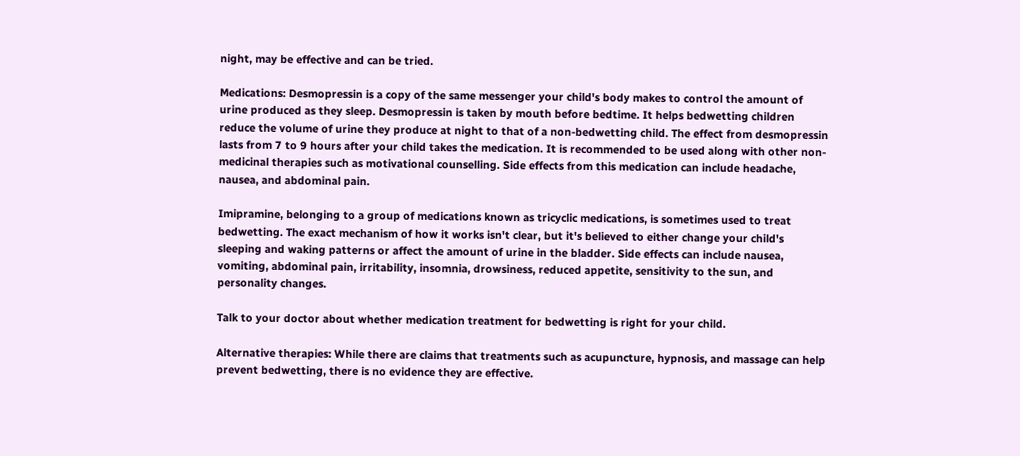night, may be effective and can be tried.

Medications: Desmopressin is a copy of the same messenger your child's body makes to control the amount of urine produced as they sleep. Desmopressin is taken by mouth before bedtime. It helps bedwetting children reduce the volume of urine they produce at night to that of a non-bedwetting child. The effect from desmopressin lasts from 7 to 9 hours after your child takes the medication. It is recommended to be used along with other non-medicinal therapies such as motivational counselling. Side effects from this medication can include headache, nausea, and abdominal pain.

Imipramine, belonging to a group of medications known as tricyclic medications, is sometimes used to treat bedwetting. The exact mechanism of how it works isn't clear, but it's believed to either change your child's sleeping and waking patterns or affect the amount of urine in the bladder. Side effects can include nausea, vomiting, abdominal pain, irritability, insomnia, drowsiness, reduced appetite, sensitivity to the sun, and personality changes.

Talk to your doctor about whether medication treatment for bedwetting is right for your child.

Alternative therapies: While there are claims that treatments such as acupuncture, hypnosis, and massage can help prevent bedwetting, there is no evidence they are effective.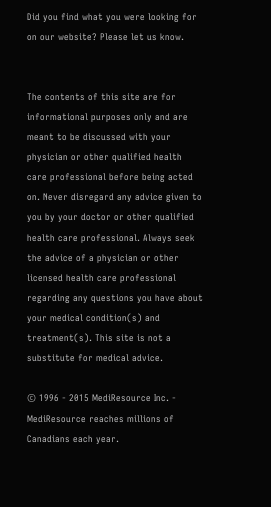Did you find what you were looking for on our website? Please let us know.


The contents of this site are for informational purposes only and are meant to be discussed with your physician or other qualified health care professional before being acted on. Never disregard any advice given to you by your doctor or other qualified health care professional. Always seek the advice of a physician or other licensed health care professional regarding any questions you have about your medical condition(s) and treatment(s). This site is not a substitute for medical advice.

© 1996 - 2015 MediResource Inc. - MediResource reaches millions of Canadians each year.